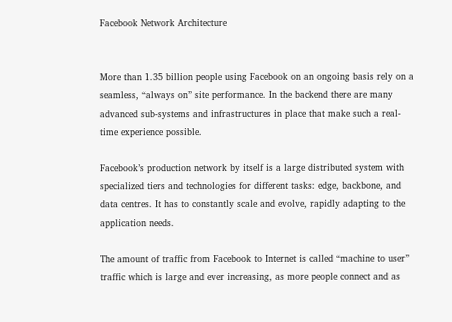Facebook Network Architecture


More than 1.35 billion people using Facebook on an ongoing basis rely on a seamless, “always on” site performance. In the backend there are many advanced sub-systems and infrastructures in place that make such a real-time experience possible.

Facebook’s production network by itself is a large distributed system with specialized tiers and technologies for different tasks: edge, backbone, and data centres. It has to constantly scale and evolve, rapidly adapting to the application needs.

The amount of traffic from Facebook to Internet is called “machine to user” traffic which is large and ever increasing, as more people connect and as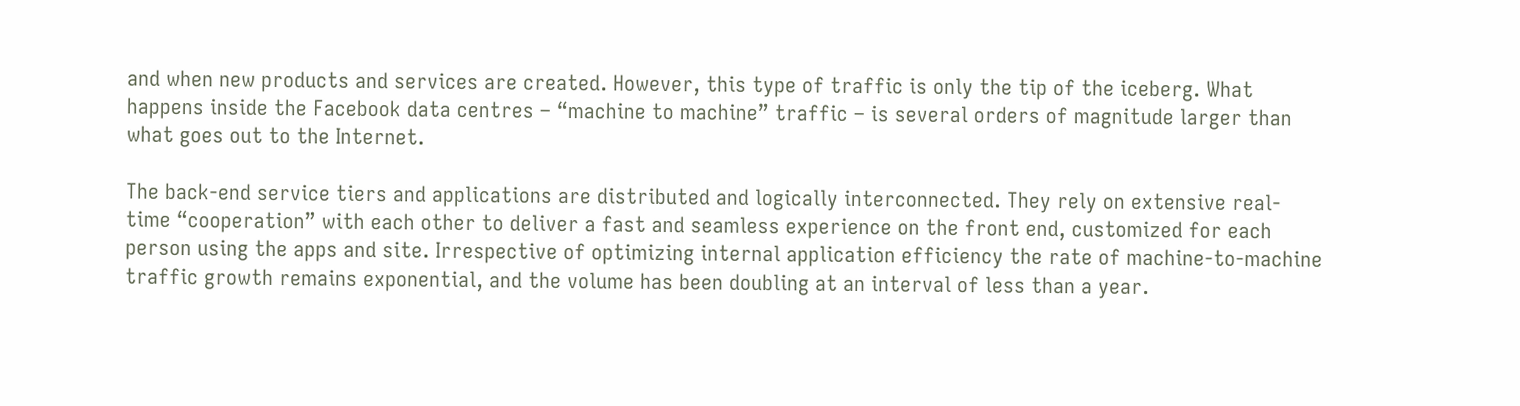and when new products and services are created. However, this type of traffic is only the tip of the iceberg. What happens inside the Facebook data centres – “machine to machine” traffic – is several orders of magnitude larger than what goes out to the Internet.

The back-end service tiers and applications are distributed and logically interconnected. They rely on extensive real-time “cooperation” with each other to deliver a fast and seamless experience on the front end, customized for each person using the apps and site. Irrespective of optimizing internal application efficiency the rate of machine-to-machine traffic growth remains exponential, and the volume has been doubling at an interval of less than a year.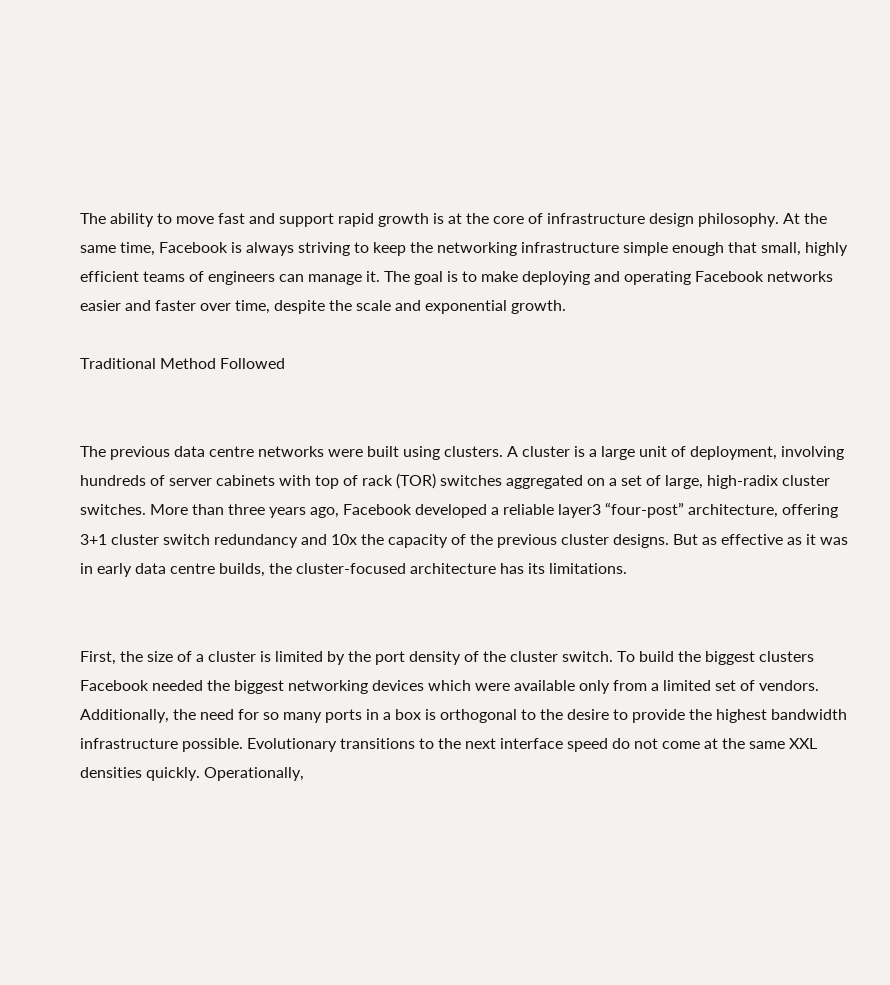The ability to move fast and support rapid growth is at the core of infrastructure design philosophy. At the same time, Facebook is always striving to keep the networking infrastructure simple enough that small, highly efficient teams of engineers can manage it. The goal is to make deploying and operating Facebook networks easier and faster over time, despite the scale and exponential growth.

Traditional Method Followed


The previous data centre networks were built using clusters. A cluster is a large unit of deployment, involving hundreds of server cabinets with top of rack (TOR) switches aggregated on a set of large, high-radix cluster switches. More than three years ago, Facebook developed a reliable layer3 “four-post” architecture, offering 3+1 cluster switch redundancy and 10x the capacity of the previous cluster designs. But as effective as it was in early data centre builds, the cluster-focused architecture has its limitations.


First, the size of a cluster is limited by the port density of the cluster switch. To build the biggest clusters Facebook needed the biggest networking devices which were available only from a limited set of vendors. Additionally, the need for so many ports in a box is orthogonal to the desire to provide the highest bandwidth infrastructure possible. Evolutionary transitions to the next interface speed do not come at the same XXL densities quickly. Operationally,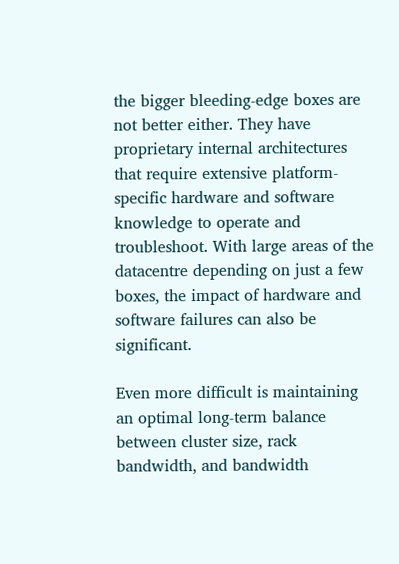the bigger bleeding-edge boxes are not better either. They have proprietary internal architectures that require extensive platform-specific hardware and software knowledge to operate and troubleshoot. With large areas of the datacentre depending on just a few boxes, the impact of hardware and software failures can also be significant.

Even more difficult is maintaining an optimal long-term balance between cluster size, rack bandwidth, and bandwidth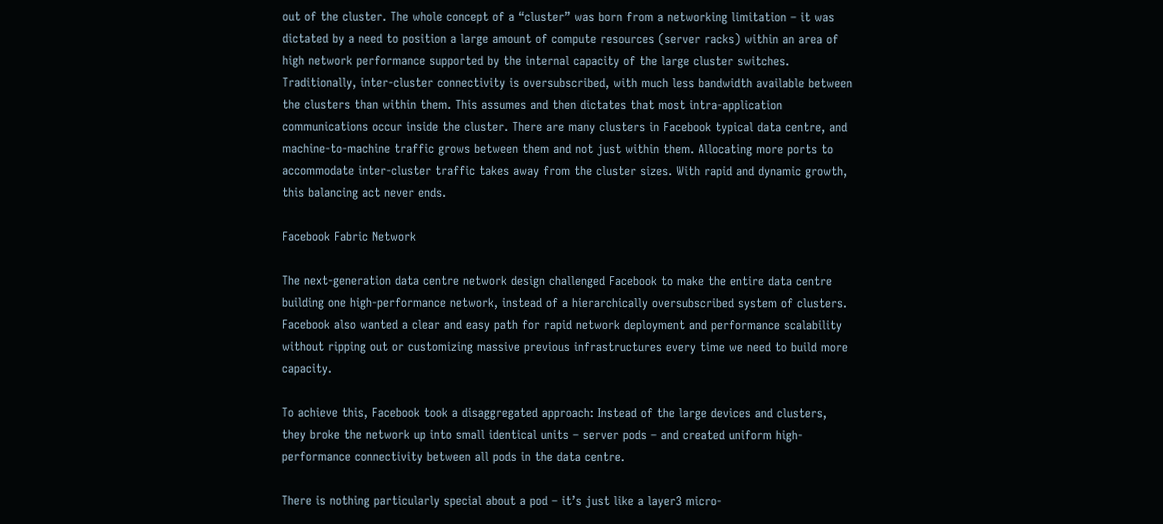out of the cluster. The whole concept of a “cluster” was born from a networking limitation – it was dictated by a need to position a large amount of compute resources (server racks) within an area of high network performance supported by the internal capacity of the large cluster switches. Traditionally, inter-cluster connectivity is oversubscribed, with much less bandwidth available between the clusters than within them. This assumes and then dictates that most intra-application communications occur inside the cluster. There are many clusters in Facebook typical data centre, and machine-to-machine traffic grows between them and not just within them. Allocating more ports to accommodate inter-cluster traffic takes away from the cluster sizes. With rapid and dynamic growth, this balancing act never ends.

Facebook Fabric Network

The next-generation data centre network design challenged Facebook to make the entire data centre building one high-performance network, instead of a hierarchically oversubscribed system of clusters. Facebook also wanted a clear and easy path for rapid network deployment and performance scalability without ripping out or customizing massive previous infrastructures every time we need to build more capacity.

To achieve this, Facebook took a disaggregated approach: Instead of the large devices and clusters, they broke the network up into small identical units – server pods – and created uniform high-performance connectivity between all pods in the data centre.

There is nothing particularly special about a pod – it’s just like a layer3 micro-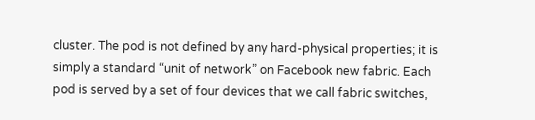cluster. The pod is not defined by any hard-physical properties; it is simply a standard “unit of network” on Facebook new fabric. Each pod is served by a set of four devices that we call fabric switches,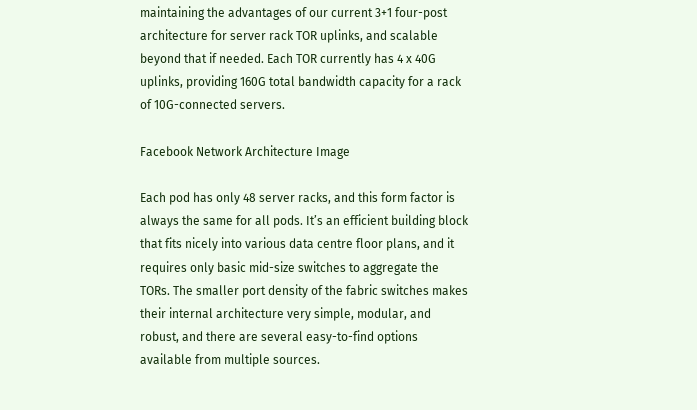maintaining the advantages of our current 3+1 four-post architecture for server rack TOR uplinks, and scalable beyond that if needed. Each TOR currently has 4 x 40G uplinks, providing 160G total bandwidth capacity for a rack of 10G-connected servers.

Facebook Network Architecture Image

Each pod has only 48 server racks, and this form factor is always the same for all pods. It’s an efficient building block that fits nicely into various data centre floor plans, and it requires only basic mid-size switches to aggregate the TORs. The smaller port density of the fabric switches makes their internal architecture very simple, modular, and robust, and there are several easy-to-find options available from multiple sources.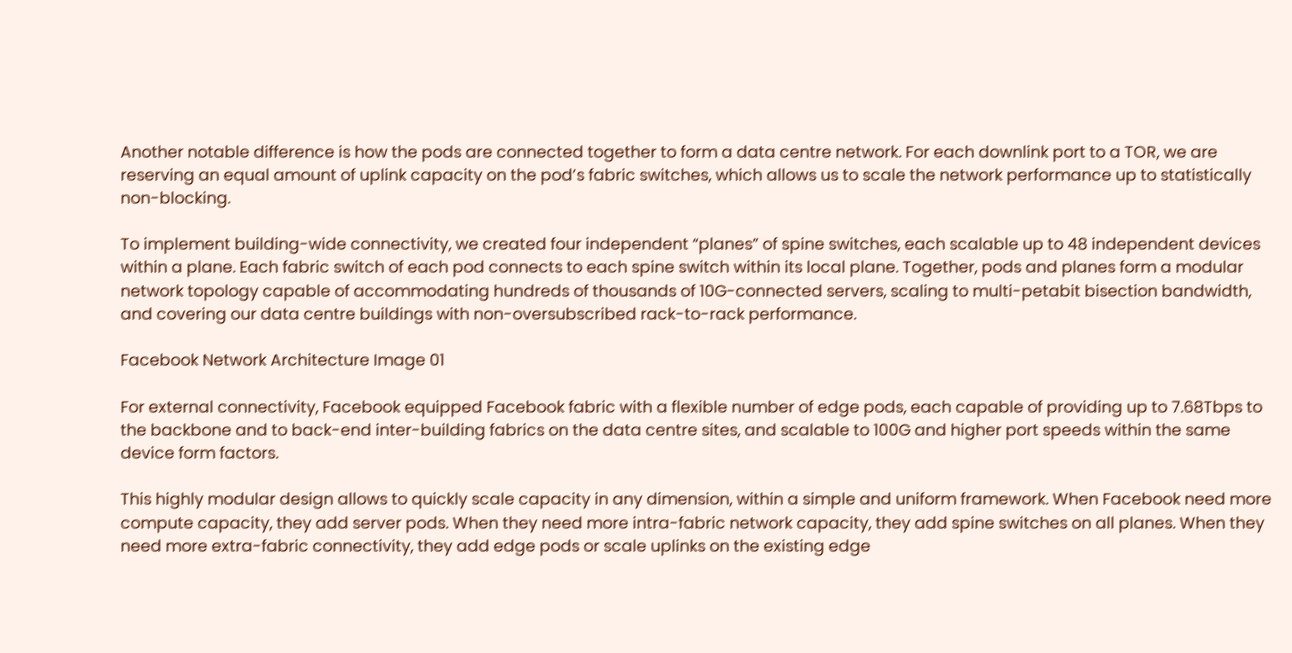Another notable difference is how the pods are connected together to form a data centre network. For each downlink port to a TOR, we are reserving an equal amount of uplink capacity on the pod’s fabric switches, which allows us to scale the network performance up to statistically non-blocking.

To implement building-wide connectivity, we created four independent “planes” of spine switches, each scalable up to 48 independent devices within a plane. Each fabric switch of each pod connects to each spine switch within its local plane. Together, pods and planes form a modular network topology capable of accommodating hundreds of thousands of 10G-connected servers, scaling to multi-petabit bisection bandwidth, and covering our data centre buildings with non-oversubscribed rack-to-rack performance.

Facebook Network Architecture Image 01

For external connectivity, Facebook equipped Facebook fabric with a flexible number of edge pods, each capable of providing up to 7.68Tbps to the backbone and to back-end inter-building fabrics on the data centre sites, and scalable to 100G and higher port speeds within the same device form factors.

This highly modular design allows to quickly scale capacity in any dimension, within a simple and uniform framework. When Facebook need more compute capacity, they add server pods. When they need more intra-fabric network capacity, they add spine switches on all planes. When they need more extra-fabric connectivity, they add edge pods or scale uplinks on the existing edge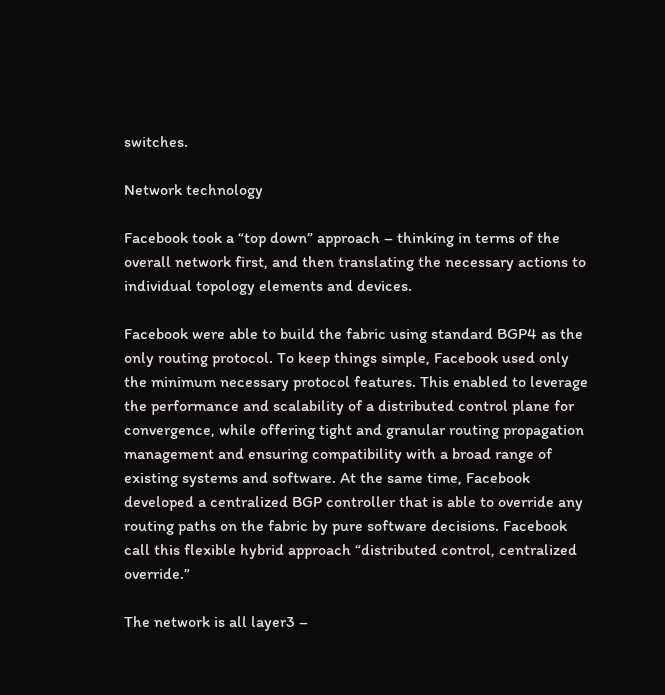switches.

Network technology

Facebook took a “top down” approach – thinking in terms of the overall network first, and then translating the necessary actions to individual topology elements and devices.

Facebook were able to build the fabric using standard BGP4 as the only routing protocol. To keep things simple, Facebook used only the minimum necessary protocol features. This enabled to leverage the performance and scalability of a distributed control plane for convergence, while offering tight and granular routing propagation management and ensuring compatibility with a broad range of existing systems and software. At the same time, Facebook developed a centralized BGP controller that is able to override any routing paths on the fabric by pure software decisions. Facebook call this flexible hybrid approach “distributed control, centralized override.”

The network is all layer3 –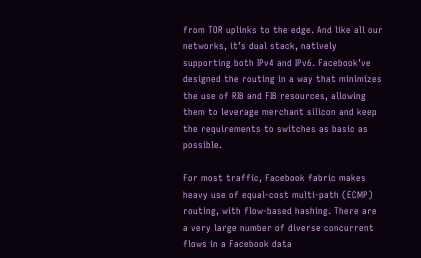from TOR uplinks to the edge. And like all our networks, it’s dual stack, natively supporting both IPv4 and IPv6. Facebook’ve designed the routing in a way that minimizes the use of RIB and FIB resources, allowing them to leverage merchant silicon and keep the requirements to switches as basic as possible.

For most traffic, Facebook fabric makes heavy use of equal-cost multi-path (ECMP) routing, with flow-based hashing. There are a very large number of diverse concurrent flows in a Facebook data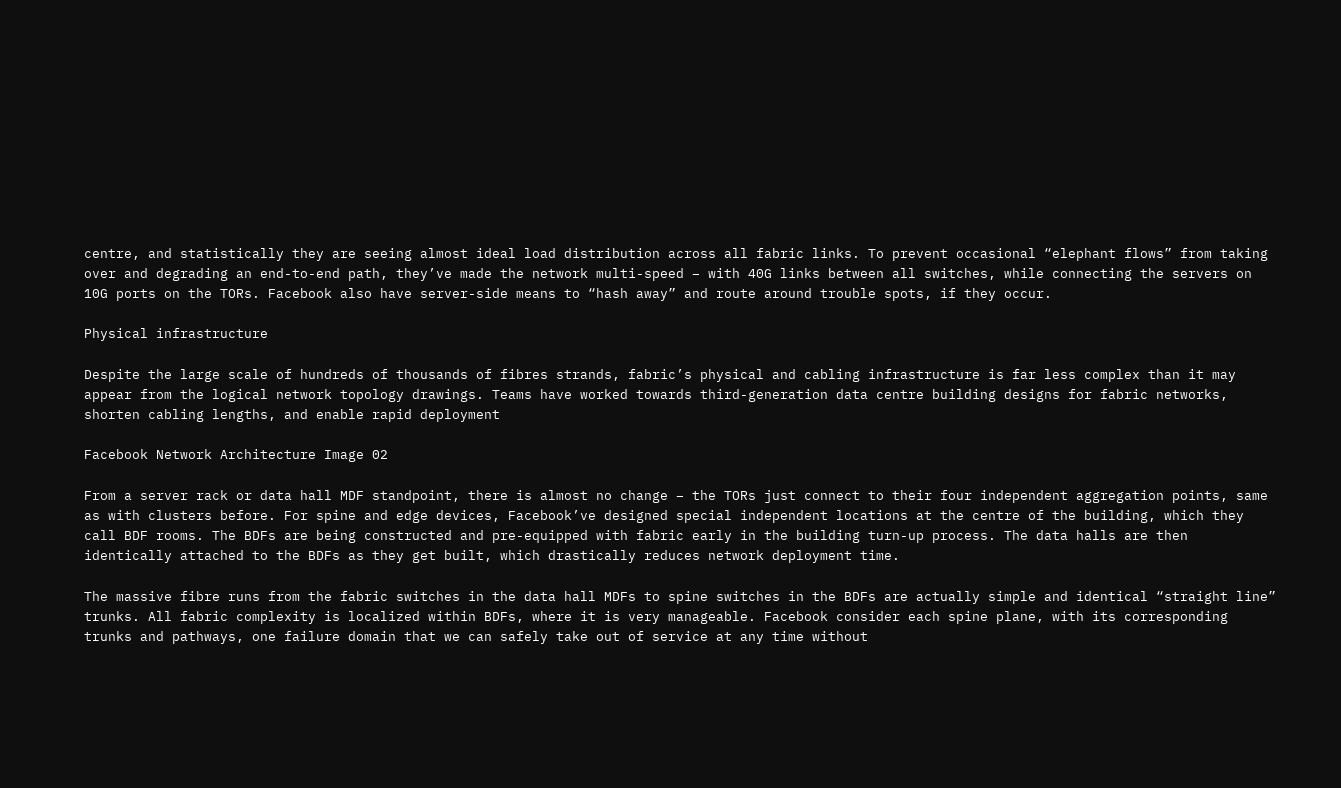centre, and statistically they are seeing almost ideal load distribution across all fabric links. To prevent occasional “elephant flows” from taking over and degrading an end-to-end path, they’ve made the network multi-speed – with 40G links between all switches, while connecting the servers on 10G ports on the TORs. Facebook also have server-side means to “hash away” and route around trouble spots, if they occur.

Physical infrastructure

Despite the large scale of hundreds of thousands of fibres strands, fabric’s physical and cabling infrastructure is far less complex than it may appear from the logical network topology drawings. Teams have worked towards third-generation data centre building designs for fabric networks, shorten cabling lengths, and enable rapid deployment

Facebook Network Architecture Image 02

From a server rack or data hall MDF standpoint, there is almost no change – the TORs just connect to their four independent aggregation points, same as with clusters before. For spine and edge devices, Facebook’ve designed special independent locations at the centre of the building, which they call BDF rooms. The BDFs are being constructed and pre-equipped with fabric early in the building turn-up process. The data halls are then identically attached to the BDFs as they get built, which drastically reduces network deployment time.

The massive fibre runs from the fabric switches in the data hall MDFs to spine switches in the BDFs are actually simple and identical “straight line” trunks. All fabric complexity is localized within BDFs, where it is very manageable. Facebook consider each spine plane, with its corresponding trunks and pathways, one failure domain that we can safely take out of service at any time without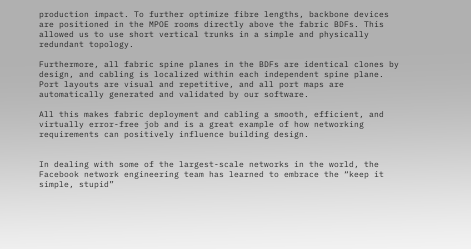production impact. To further optimize fibre lengths, backbone devices are positioned in the MPOE rooms directly above the fabric BDFs. This allowed us to use short vertical trunks in a simple and physically redundant topology.

Furthermore, all fabric spine planes in the BDFs are identical clones by design, and cabling is localized within each independent spine plane. Port layouts are visual and repetitive, and all port maps are automatically generated and validated by our software.

All this makes fabric deployment and cabling a smooth, efficient, and virtually error-free job and is a great example of how networking requirements can positively influence building design.


In dealing with some of the largest-scale networks in the world, the Facebook network engineering team has learned to embrace the “keep it simple, stupid”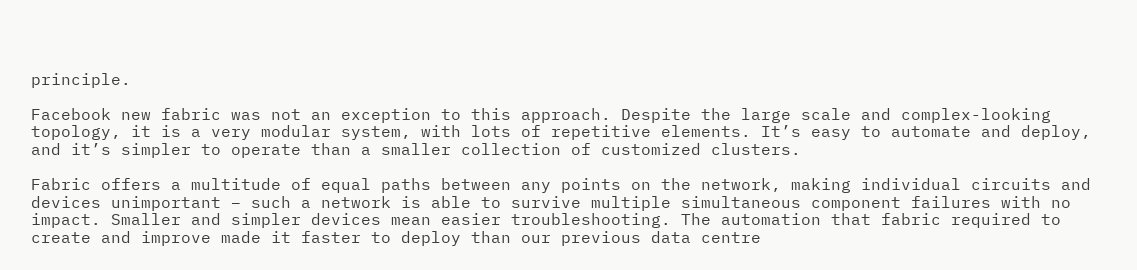principle.

Facebook new fabric was not an exception to this approach. Despite the large scale and complex-looking topology, it is a very modular system, with lots of repetitive elements. It’s easy to automate and deploy, and it’s simpler to operate than a smaller collection of customized clusters.

Fabric offers a multitude of equal paths between any points on the network, making individual circuits and devices unimportant – such a network is able to survive multiple simultaneous component failures with no impact. Smaller and simpler devices mean easier troubleshooting. The automation that fabric required to create and improve made it faster to deploy than our previous data centre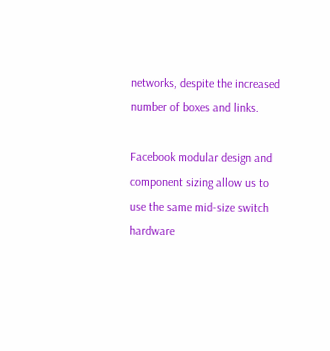networks, despite the increased number of boxes and links.

Facebook modular design and component sizing allow us to use the same mid-size switch hardware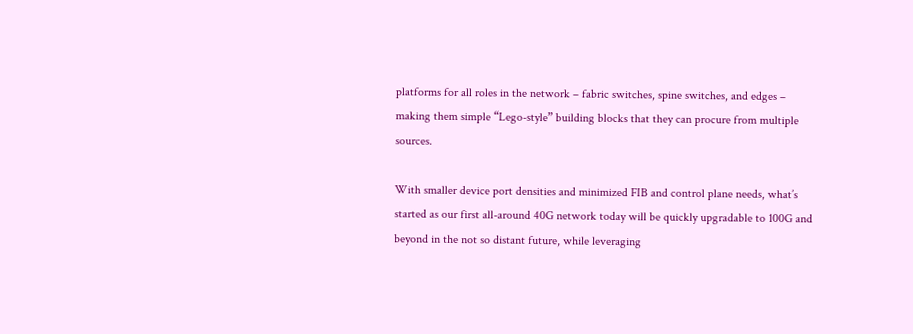platforms for all roles in the network – fabric switches, spine switches, and edges – making them simple “Lego-style” building blocks that they can procure from multiple sources.

With smaller device port densities and minimized FIB and control plane needs, what’s started as our first all-around 40G network today will be quickly upgradable to 100G and beyond in the not so distant future, while leveraging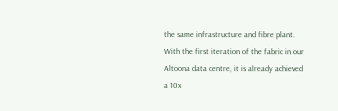the same infrastructure and fibre plant. With the first iteration of the fabric in our Altoona data centre, it is already achieved a 10x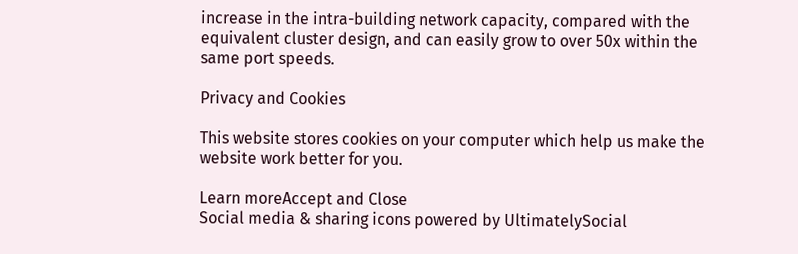increase in the intra-building network capacity, compared with the equivalent cluster design, and can easily grow to over 50x within the same port speeds.

Privacy and Cookies

This website stores cookies on your computer which help us make the website work better for you.

Learn moreAccept and Close
Social media & sharing icons powered by UltimatelySocial